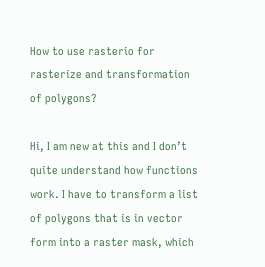How to use rasterio for rasterize and transformation of polygons?

Hi, I am new at this and I don’t quite understand how functions work. I have to transform a list of polygons that is in vector form into a raster mask, which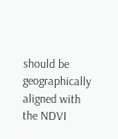should be geographically aligned with the NDVI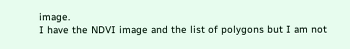image.
I have the NDVI image and the list of polygons but I am not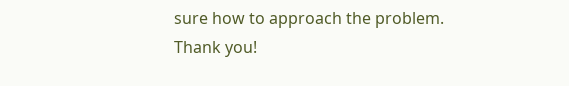sure how to approach the problem.
Thank you!